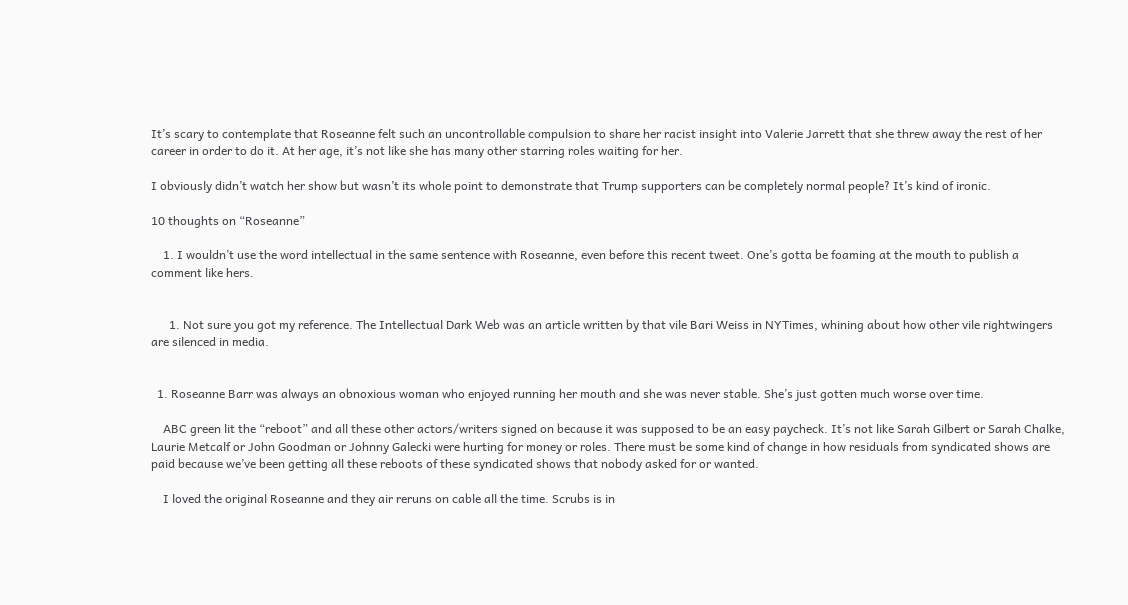It’s scary to contemplate that Roseanne felt such an uncontrollable compulsion to share her racist insight into Valerie Jarrett that she threw away the rest of her career in order to do it. At her age, it’s not like she has many other starring roles waiting for her.

I obviously didn’t watch her show but wasn’t its whole point to demonstrate that Trump supporters can be completely normal people? It’s kind of ironic.

10 thoughts on “Roseanne”

    1. I wouldn’t use the word intellectual in the same sentence with Roseanne, even before this recent tweet. One’s gotta be foaming at the mouth to publish a comment like hers.


      1. Not sure you got my reference. The Intellectual Dark Web was an article written by that vile Bari Weiss in NYTimes, whining about how other vile rightwingers are silenced in media.


  1. Roseanne Barr was always an obnoxious woman who enjoyed running her mouth and she was never stable. She’s just gotten much worse over time.

    ABC green lit the “reboot” and all these other actors/writers signed on because it was supposed to be an easy paycheck. It’s not like Sarah Gilbert or Sarah Chalke, Laurie Metcalf or John Goodman or Johnny Galecki were hurting for money or roles. There must be some kind of change in how residuals from syndicated shows are paid because we’ve been getting all these reboots of these syndicated shows that nobody asked for or wanted.

    I loved the original Roseanne and they air reruns on cable all the time. Scrubs is in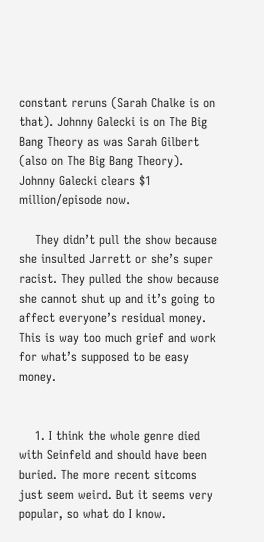constant reruns (Sarah Chalke is on that). Johnny Galecki is on The Big Bang Theory as was Sarah Gilbert (also on The Big Bang Theory). Johnny Galecki clears $1 million/episode now.

    They didn’t pull the show because she insulted Jarrett or she’s super racist. They pulled the show because she cannot shut up and it’s going to affect everyone’s residual money. This is way too much grief and work for what’s supposed to be easy money.


    1. I think the whole genre died with Seinfeld and should have been buried. The more recent sitcoms just seem weird. But it seems very popular, so what do I know.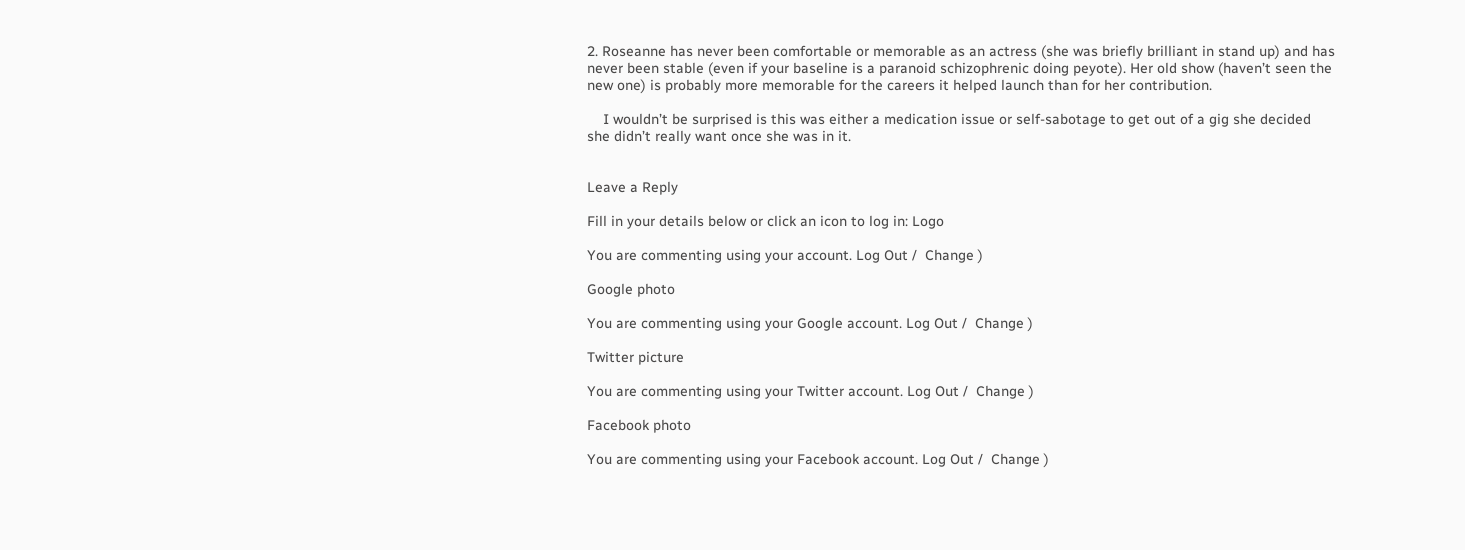2. Roseanne has never been comfortable or memorable as an actress (she was briefly brilliant in stand up) and has never been stable (even if your baseline is a paranoid schizophrenic doing peyote). Her old show (haven’t seen the new one) is probably more memorable for the careers it helped launch than for her contribution.

    I wouldn’t be surprised is this was either a medication issue or self-sabotage to get out of a gig she decided she didn’t really want once she was in it.


Leave a Reply

Fill in your details below or click an icon to log in: Logo

You are commenting using your account. Log Out /  Change )

Google photo

You are commenting using your Google account. Log Out /  Change )

Twitter picture

You are commenting using your Twitter account. Log Out /  Change )

Facebook photo

You are commenting using your Facebook account. Log Out /  Change )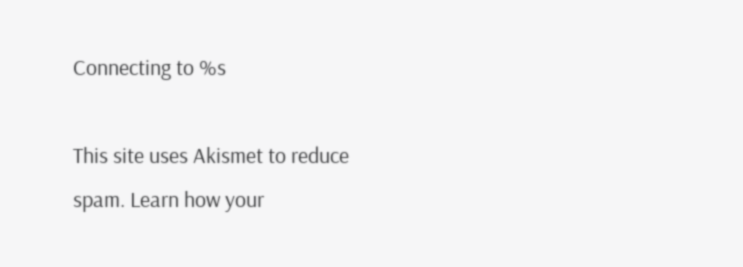Connecting to %s

This site uses Akismet to reduce spam. Learn how your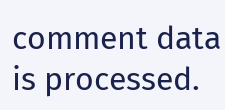comment data is processed.